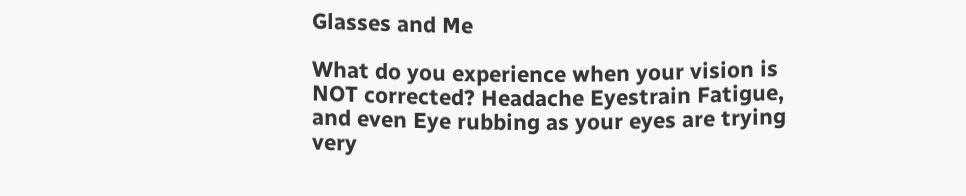Glasses and Me

What do you experience when your vision is NOT corrected? Headache Eyestrain Fatigue, and even Eye rubbing as your eyes are trying very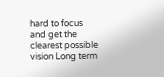hard to focus and get the clearest possible vision Long term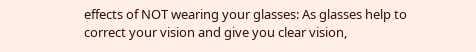effects of NOT wearing your glasses: As glasses help to correct your vision and give you clear vision,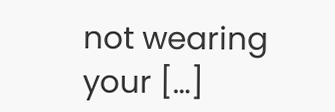not wearing your […]